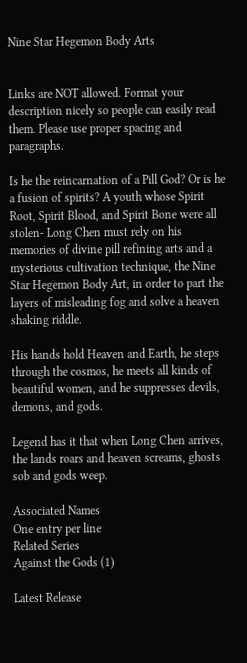Nine Star Hegemon Body Arts


Links are NOT allowed. Format your description nicely so people can easily read them. Please use proper spacing and paragraphs.

Is he the reincarnation of a Pill God? Or is he a fusion of spirits? A youth whose Spirit Root, Spirit Blood, and Spirit Bone were all stolen- Long Chen must rely on his memories of divine pill refining arts and a mysterious cultivation technique, the Nine Star Hegemon Body Art, in order to part the layers of misleading fog and solve a heaven shaking riddle.

His hands hold Heaven and Earth, he steps through the cosmos, he meets all kinds of beautiful women, and he suppresses devils, demons, and gods.

Legend has it that when Long Chen arrives, the lands roars and heaven screams, ghosts sob and gods weep.

Associated Names
One entry per line
Related Series
Against the Gods (1)

Latest Release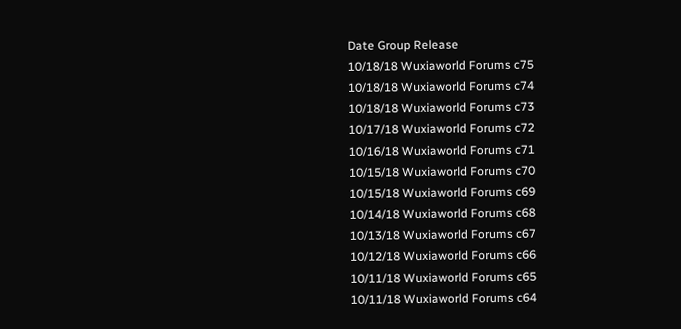Date Group Release
10/18/18 Wuxiaworld Forums c75
10/18/18 Wuxiaworld Forums c74
10/18/18 Wuxiaworld Forums c73
10/17/18 Wuxiaworld Forums c72
10/16/18 Wuxiaworld Forums c71
10/15/18 Wuxiaworld Forums c70
10/15/18 Wuxiaworld Forums c69
10/14/18 Wuxiaworld Forums c68
10/13/18 Wuxiaworld Forums c67
10/12/18 Wuxiaworld Forums c66
10/11/18 Wuxiaworld Forums c65
10/11/18 Wuxiaworld Forums c64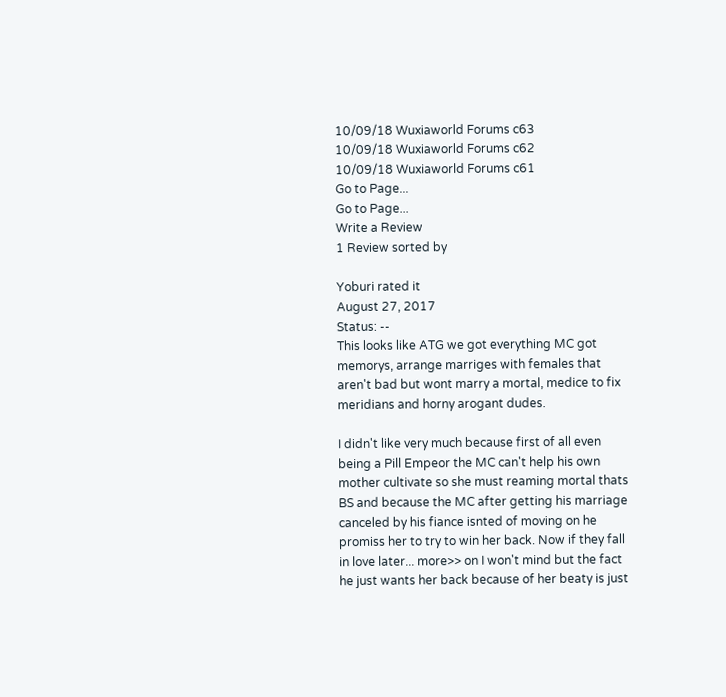10/09/18 Wuxiaworld Forums c63
10/09/18 Wuxiaworld Forums c62
10/09/18 Wuxiaworld Forums c61
Go to Page...
Go to Page...
Write a Review
1 Review sorted by

Yoburi rated it
August 27, 2017
Status: --
This looks like ATG we got everything MC got memorys, arrange marriges with females that aren't bad but wont marry a mortal, medice to fix meridians and horny arogant dudes.

I didn't like very much because first of all even being a Pill Empeor the MC can't help his own mother cultivate so she must reaming mortal thats BS and because the MC after getting his marriage canceled by his fiance isnted of moving on he promiss her to try to win her back. Now if they fall in love later... more>> on I won't mind but the fact he just wants her back because of her beaty is just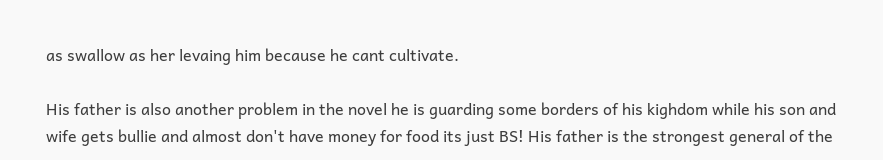as swallow as her levaing him because he cant cultivate.

His father is also another problem in the novel he is guarding some borders of his kighdom while his son and wife gets bullie and almost don't have money for food its just BS! His father is the strongest general of the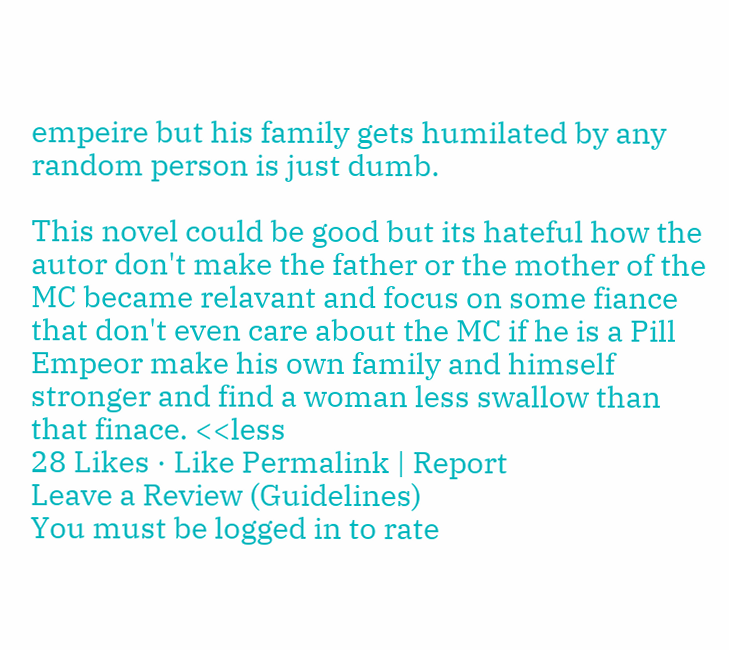empeire but his family gets humilated by any random person is just dumb.

This novel could be good but its hateful how the autor don't make the father or the mother of the MC became relavant and focus on some fiance that don't even care about the MC if he is a Pill Empeor make his own family and himself stronger and find a woman less swallow than that finace. <<less
28 Likes · Like Permalink | Report
Leave a Review (Guidelines)
You must be logged in to rate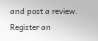and post a review. Register an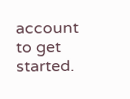account to get started.